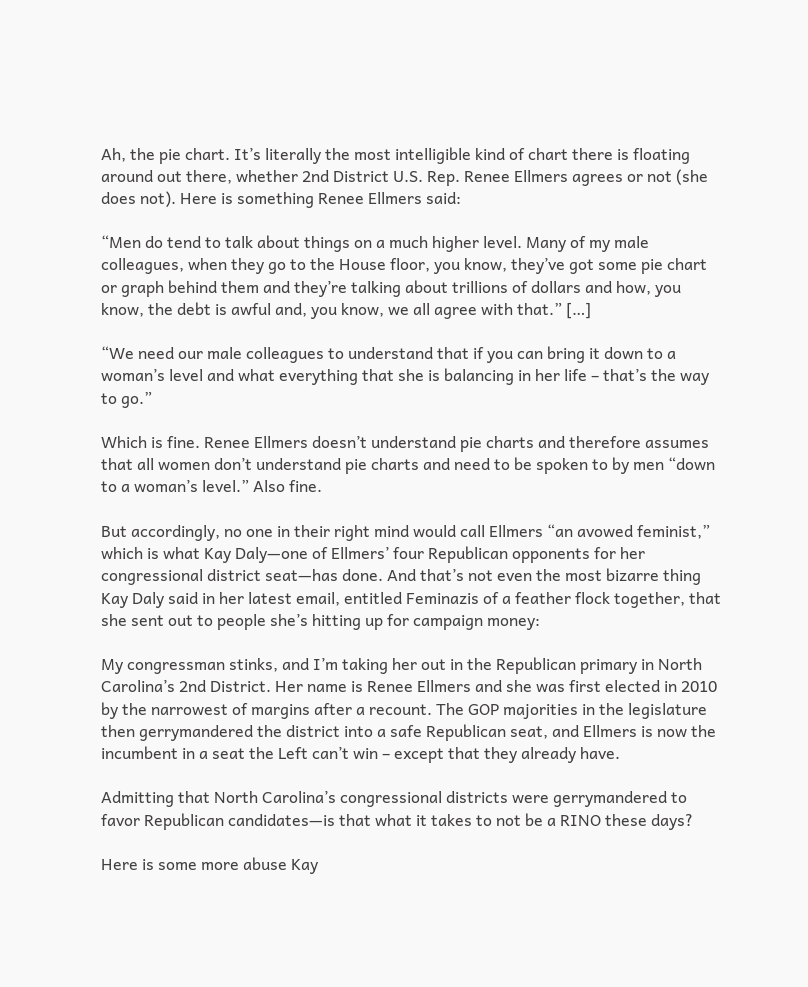Ah, the pie chart. It’s literally the most intelligible kind of chart there is floating around out there, whether 2nd District U.S. Rep. Renee Ellmers agrees or not (she does not). Here is something Renee Ellmers said:

“Men do tend to talk about things on a much higher level. Many of my male colleagues, when they go to the House floor, you know, they’ve got some pie chart or graph behind them and they’re talking about trillions of dollars and how, you know, the debt is awful and, you know, we all agree with that.” […]

“We need our male colleagues to understand that if you can bring it down to a woman’s level and what everything that she is balancing in her life – that’s the way to go.”

Which is fine. Renee Ellmers doesn’t understand pie charts and therefore assumes that all women don’t understand pie charts and need to be spoken to by men “down to a woman’s level.” Also fine.

But accordingly, no one in their right mind would call Ellmers “an avowed feminist,” which is what Kay Daly—one of Ellmers’ four Republican opponents for her congressional district seat—has done. And that’s not even the most bizarre thing Kay Daly said in her latest email, entitled Feminazis of a feather flock together, that she sent out to people she’s hitting up for campaign money:

My congressman stinks, and I’m taking her out in the Republican primary in North Carolina’s 2nd District. Her name is Renee Ellmers and she was first elected in 2010 by the narrowest of margins after a recount. The GOP majorities in the legislature then gerrymandered the district into a safe Republican seat, and Ellmers is now the incumbent in a seat the Left can’t win – except that they already have.

Admitting that North Carolina’s congressional districts were gerrymandered to favor Republican candidates—is that what it takes to not be a RINO these days?

Here is some more abuse Kay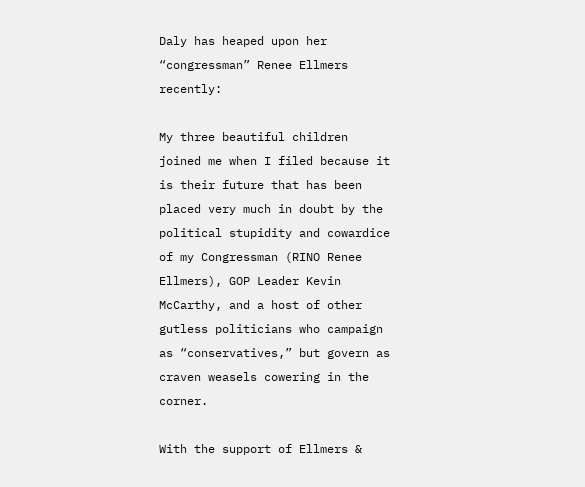Daly has heaped upon her “congressman” Renee Ellmers recently:

My three beautiful children joined me when I filed because it is their future that has been placed very much in doubt by the political stupidity and cowardice of my Congressman (RINO Renee Ellmers), GOP Leader Kevin McCarthy, and a host of other gutless politicians who campaign as “conservatives,” but govern as craven weasels cowering in the corner.

With the support of Ellmers &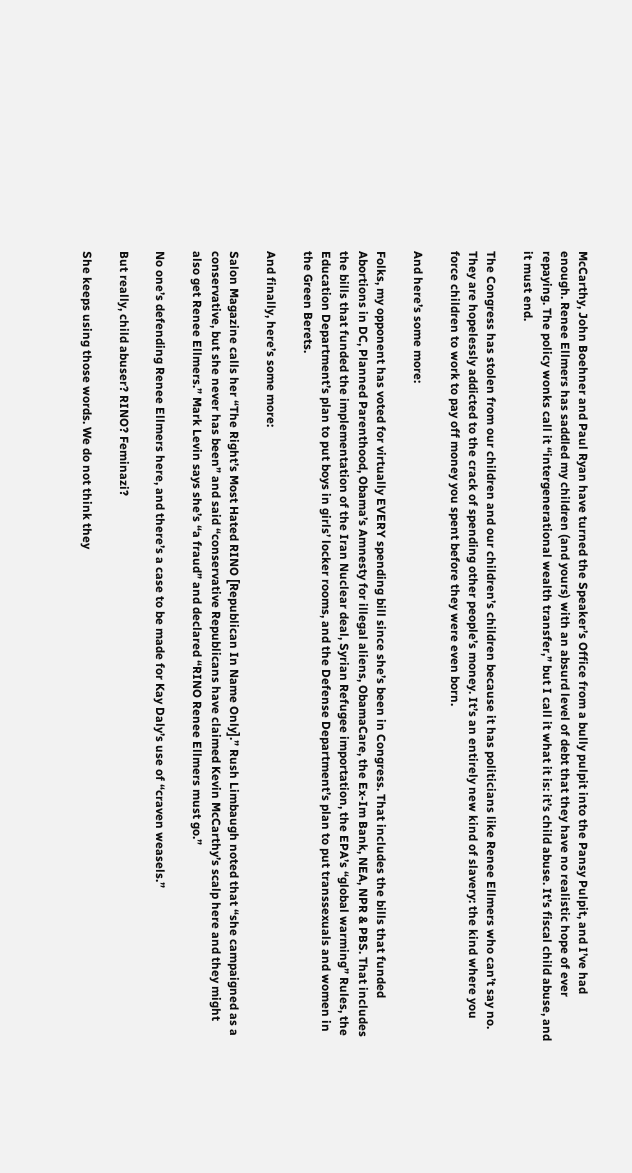McCarthy, John Boehner and Paul Ryan have turned the Speaker’s Office from a bully pulpit into the Pansy Pulpit, and I’ve had enough. Renee Ellmers has saddled my children (and yours) with an absurd level of debt that they have no realistic hope of ever repaying. The policy wonks call it “intergenerational wealth transfer,” but I call it what it is: it’s child abuse. It’s fiscal child abuse, and it must end.

The Congress has stolen from our children and our children’s children because it has politicians like Renee Ellmers who can’t say no. They are hopelessly addicted to the crack of spending other people’s money. It’s an entirely new kind of slavery: the kind where you force children to work to pay off money you spent before they were even born.

And here’s some more:

Folks, my opponent has voted for virtually EVERY spending bill since she’s been in Congress. That includes the bills that funded Abortions in DC, Planned Parenthood, Obama’s Amnesty for illegal aliens, ObamaCare, the Ex-Im Bank, NEA, NPR & PBS. That includes the bills that funded the implementation of the Iran Nuclear deal, Syrian Refugee importation, the EPA’s “global warming” Rules, the Education Department’s plan to put boys in girls’ locker rooms, and the Defense Department’s plan to put transsexuals and women in the Green Berets.

And finally, here’s some more:

Salon Magazine calls her “The Right’s Most Hated RINO [Republican In Name Only].” Rush Limbaugh noted that “she campaigned as a conservative, but she never has been” and said “conservative Republicans have claimed Kevin McCarthy’s scalp here and they might also get Renee Ellmers.” Mark Levin says she’s “a fraud” and declared “RINO Renee Ellmers must go.”

No one’s defending Renee Ellmers here, and there’s a case to be made for Kay Daly’s use of “craven weasels.”

But really, child abuser? RINO? Feminazi?

She keeps using those words. We do not think they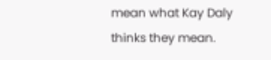mean what Kay Daly thinks they mean.